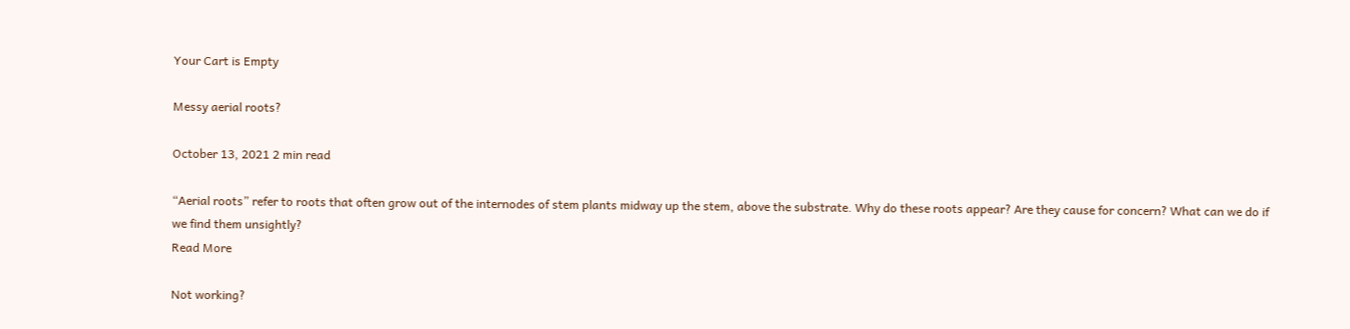Your Cart is Empty

Messy aerial roots?

October 13, 2021 2 min read

“Aerial roots” refer to roots that often grow out of the internodes of stem plants midway up the stem, above the substrate. Why do these roots appear? Are they cause for concern? What can we do if we find them unsightly?
Read More

Not working?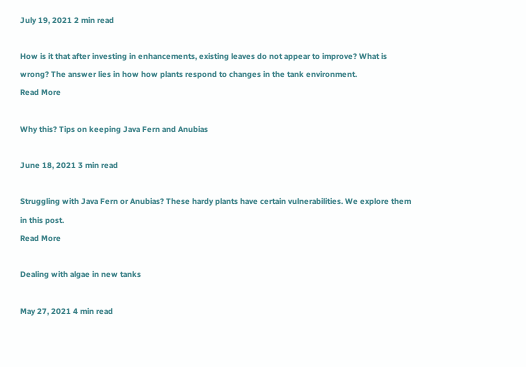July 19, 2021 2 min read

How is it that after investing in enhancements, existing leaves do not appear to improve? What is wrong? The answer lies in how how plants respond to changes in the tank environment.
Read More

Why this? Tips on keeping Java Fern and Anubias

June 18, 2021 3 min read

Struggling with Java Fern or Anubias? These hardy plants have certain vulnerabilities. We explore them in this post.
Read More

Dealing with algae in new tanks

May 27, 2021 4 min read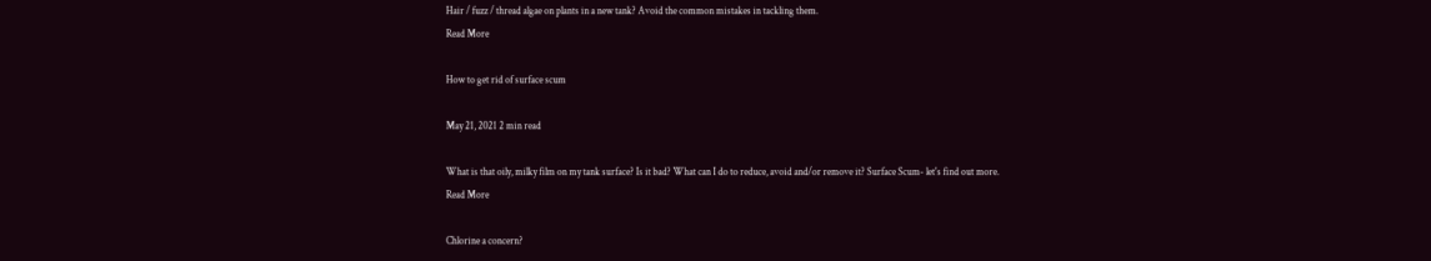Hair / fuzz / thread algae on plants in a new tank? Avoid the common mistakes in tackling them.
Read More

How to get rid of surface scum

May 21, 2021 2 min read

What is that oily, milky film on my tank surface? Is it bad? What can I do to reduce, avoid and/or remove it? Surface Scum- let's find out more.
Read More

Chlorine a concern?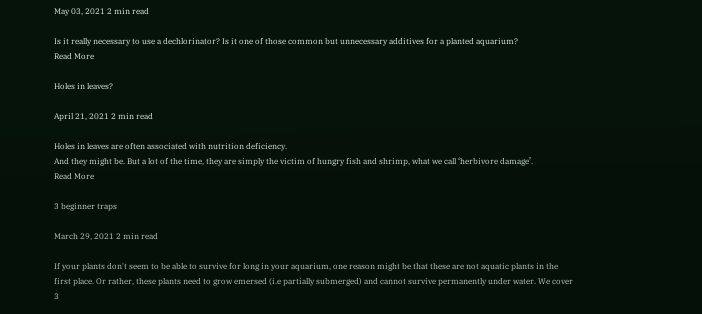May 03, 2021 2 min read

Is it really necessary to use a dechlorinator? Is it one of those common but unnecessary additives for a planted aquarium?
Read More

Holes in leaves?

April 21, 2021 2 min read

Holes in leaves are often associated with nutrition deficiency.
And they might be. But a lot of the time, they are simply the victim of hungry fish and shrimp, what we call ‘herbivore damage’.
Read More

3 beginner traps

March 29, 2021 2 min read

If your plants don't seem to be able to survive for long in your aquarium, one reason might be that these are not aquatic plants in the first place. Or rather, these plants need to grow emersed (i.e partially submerged) and cannot survive permanently under water. We cover 3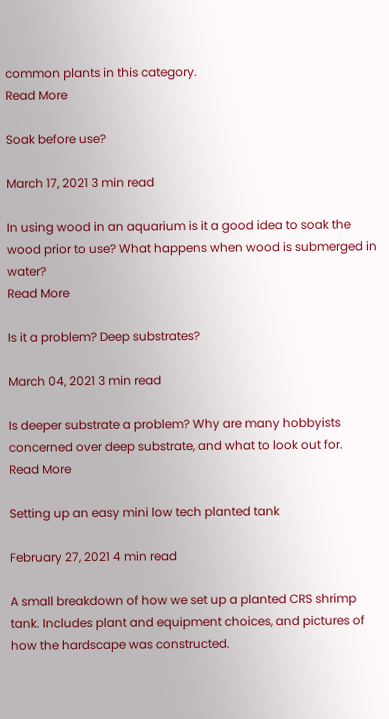common plants in this category.
Read More

Soak before use?

March 17, 2021 3 min read

In using wood in an aquarium is it a good idea to soak the wood prior to use? What happens when wood is submerged in water?
Read More

Is it a problem? Deep substrates?

March 04, 2021 3 min read

Is deeper substrate a problem? Why are many hobbyists concerned over deep substrate, and what to look out for.
Read More

Setting up an easy mini low tech planted tank

February 27, 2021 4 min read

A small breakdown of how we set up a planted CRS shrimp tank. Includes plant and equipment choices, and pictures of how the hardscape was constructed.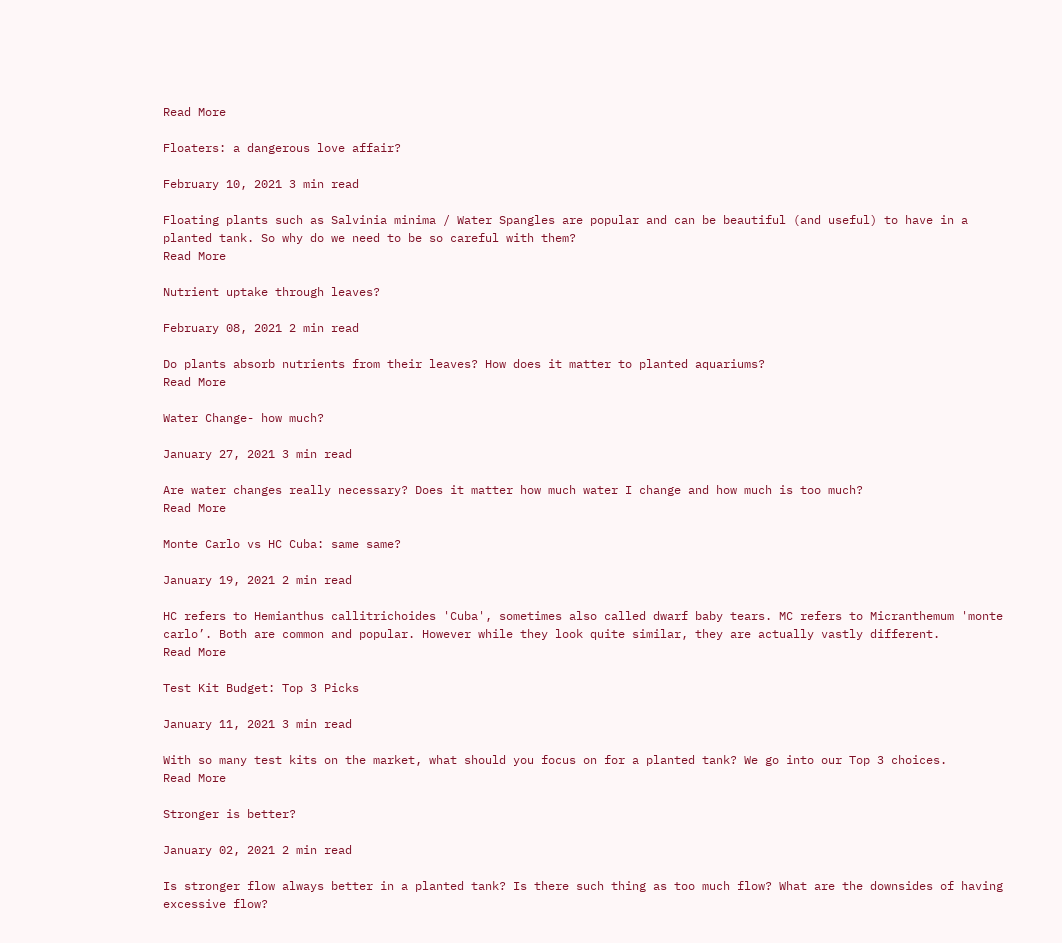Read More

Floaters: a dangerous love affair?

February 10, 2021 3 min read

Floating plants such as Salvinia minima / Water Spangles are popular and can be beautiful (and useful) to have in a planted tank. So why do we need to be so careful with them?
Read More

Nutrient uptake through leaves?

February 08, 2021 2 min read

Do plants absorb nutrients from their leaves? How does it matter to planted aquariums?
Read More

Water Change- how much?

January 27, 2021 3 min read

Are water changes really necessary? Does it matter how much water I change and how much is too much?
Read More

Monte Carlo vs HC Cuba: same same?

January 19, 2021 2 min read

HC refers to Hemianthus callitrichoides 'Cuba', sometimes also called dwarf baby tears. MC refers to Micranthemum 'monte carlo’. Both are common and popular. However while they look quite similar, they are actually vastly different.
Read More

Test Kit Budget: Top 3 Picks

January 11, 2021 3 min read

With so many test kits on the market, what should you focus on for a planted tank? We go into our Top 3 choices.
Read More

Stronger is better?

January 02, 2021 2 min read

Is stronger flow always better in a planted tank? Is there such thing as too much flow? What are the downsides of having excessive flow?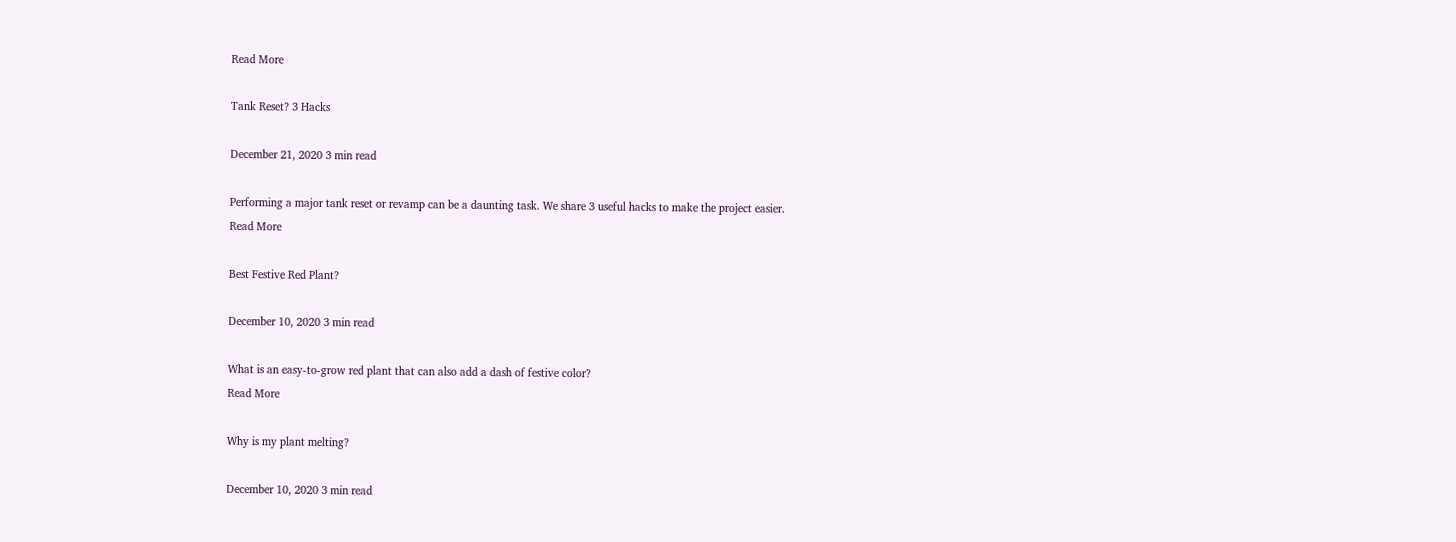Read More

Tank Reset? 3 Hacks

December 21, 2020 3 min read

Performing a major tank reset or revamp can be a daunting task. We share 3 useful hacks to make the project easier.
Read More

Best Festive Red Plant?

December 10, 2020 3 min read

What is an easy-to-grow red plant that can also add a dash of festive color?
Read More

Why is my plant melting?

December 10, 2020 3 min read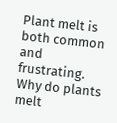Plant melt is both common and frustrating. Why do plants melt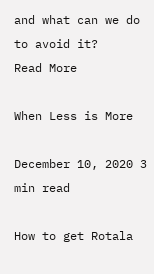and what can we do to avoid it?
Read More

When Less is More

December 10, 2020 3 min read

How to get Rotala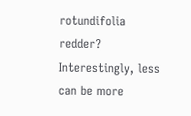rotundifolia redder? Interestingly, less can be more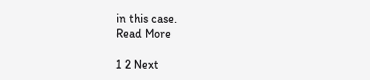in this case.
Read More

1 2 Next